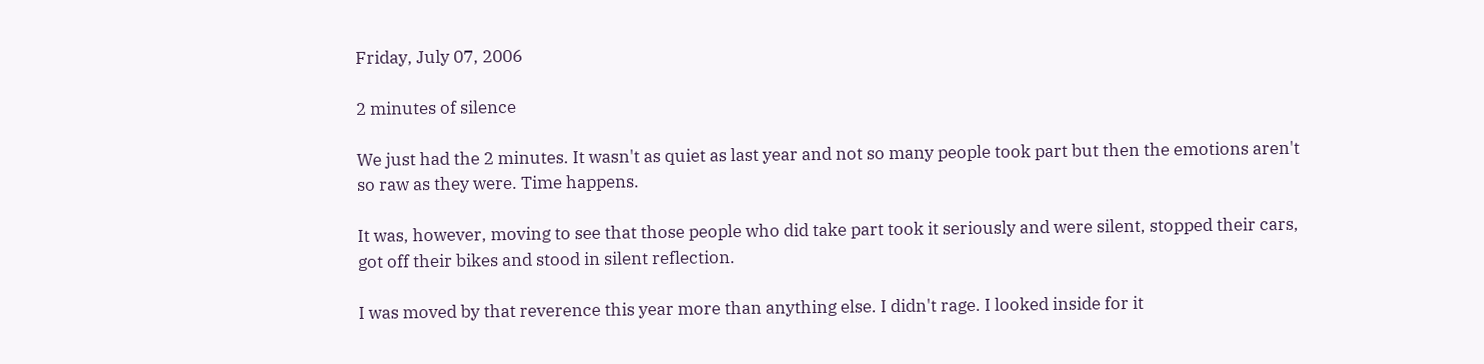Friday, July 07, 2006

2 minutes of silence

We just had the 2 minutes. It wasn't as quiet as last year and not so many people took part but then the emotions aren't so raw as they were. Time happens.

It was, however, moving to see that those people who did take part took it seriously and were silent, stopped their cars, got off their bikes and stood in silent reflection.

I was moved by that reverence this year more than anything else. I didn't rage. I looked inside for it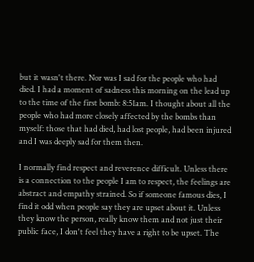but it wasn't there. Nor was I sad for the people who had died. I had a moment of sadness this morning on the lead up to the time of the first bomb: 8:51am. I thought about all the people who had more closely affected by the bombs than myself: those that had died, had lost people, had been injured and I was deeply sad for them then.

I normally find respect and reverence difficult. Unless there is a connection to the people I am to respect, the feelings are abstract and empathy strained. So if someone famous dies, I find it odd when people say they are upset about it. Unless they know the person, really know them and not just their public face, I don't feel they have a right to be upset. The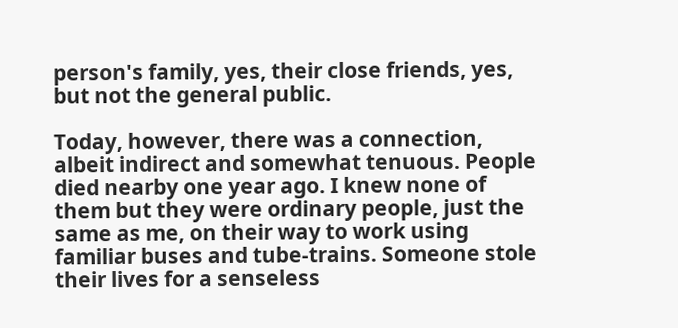person's family, yes, their close friends, yes, but not the general public.

Today, however, there was a connection, albeit indirect and somewhat tenuous. People died nearby one year ago. I knew none of them but they were ordinary people, just the same as me, on their way to work using familiar buses and tube-trains. Someone stole their lives for a senseless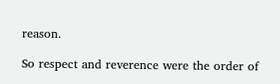reason.

So respect and reverence were the order of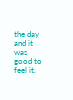the day and it was good to feel it.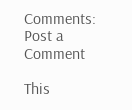Comments: Post a Comment

This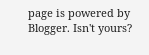page is powered by Blogger. Isn't yours?